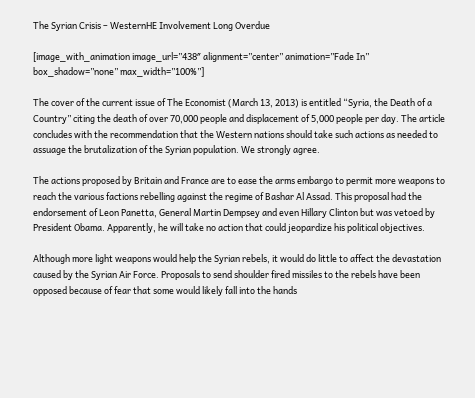The Syrian Crisis – WesternHE Involvement Long Overdue

[image_with_animation image_url=”438″ alignment=”center” animation=”Fade In” box_shadow=”none” max_width=”100%”]

The cover of the current issue of The Economist (March 13, 2013) is entitled “Syria, the Death of a Country” citing the death of over 70,000 people and displacement of 5,000 people per day. The article concludes with the recommendation that the Western nations should take such actions as needed to assuage the brutalization of the Syrian population. We strongly agree.

The actions proposed by Britain and France are to ease the arms embargo to permit more weapons to reach the various factions rebelling against the regime of Bashar Al Assad. This proposal had the endorsement of Leon Panetta, General Martin Dempsey and even Hillary Clinton but was vetoed by President Obama. Apparently, he will take no action that could jeopardize his political objectives.

Although more light weapons would help the Syrian rebels, it would do little to affect the devastation caused by the Syrian Air Force. Proposals to send shoulder fired missiles to the rebels have been opposed because of fear that some would likely fall into the hands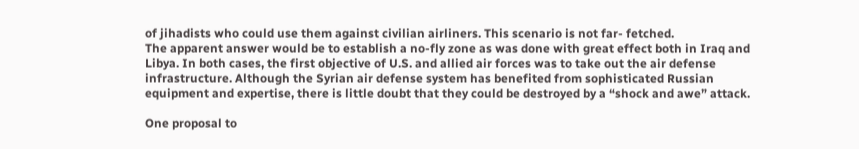of jihadists who could use them against civilian airliners. This scenario is not far- fetched.
The apparent answer would be to establish a no-fly zone as was done with great effect both in Iraq and Libya. In both cases, the first objective of U.S. and allied air forces was to take out the air defense infrastructure. Although the Syrian air defense system has benefited from sophisticated Russian equipment and expertise, there is little doubt that they could be destroyed by a “shock and awe” attack.

One proposal to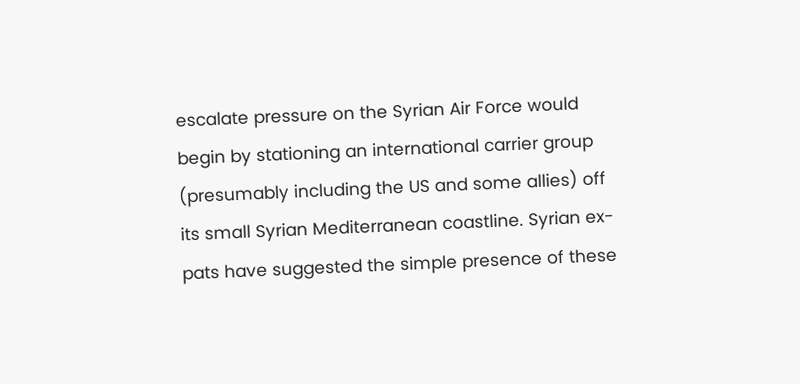escalate pressure on the Syrian Air Force would begin by stationing an international carrier group (presumably including the US and some allies) off its small Syrian Mediterranean coastline. Syrian ex-pats have suggested the simple presence of these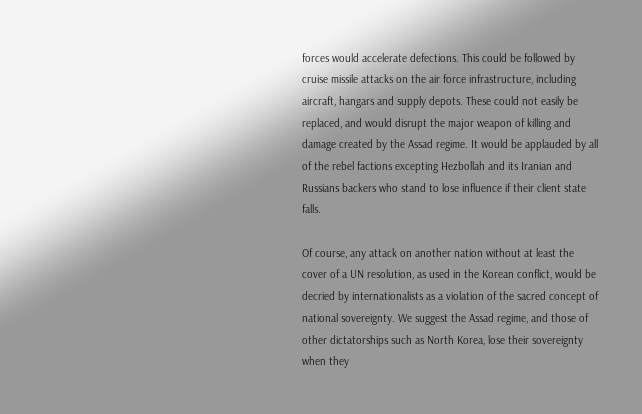forces would accelerate defections. This could be followed by cruise missile attacks on the air force infrastructure, including aircraft, hangars and supply depots. These could not easily be replaced, and would disrupt the major weapon of killing and damage created by the Assad regime. It would be applauded by all of the rebel factions excepting Hezbollah and its Iranian and Russians backers who stand to lose influence if their client state falls.

Of course, any attack on another nation without at least the cover of a UN resolution, as used in the Korean conflict, would be decried by internationalists as a violation of the sacred concept of national sovereignty. We suggest the Assad regime, and those of other dictatorships such as North Korea, lose their sovereignty when they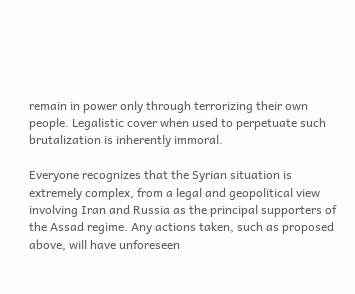remain in power only through terrorizing their own people. Legalistic cover when used to perpetuate such brutalization is inherently immoral.

Everyone recognizes that the Syrian situation is extremely complex, from a legal and geopolitical view involving Iran and Russia as the principal supporters of the Assad regime. Any actions taken, such as proposed above, will have unforeseen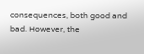consequences, both good and bad. However, the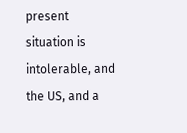present situation is intolerable, and the US, and a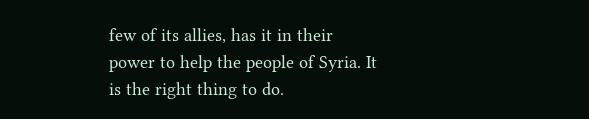few of its allies, has it in their power to help the people of Syria. It is the right thing to do.